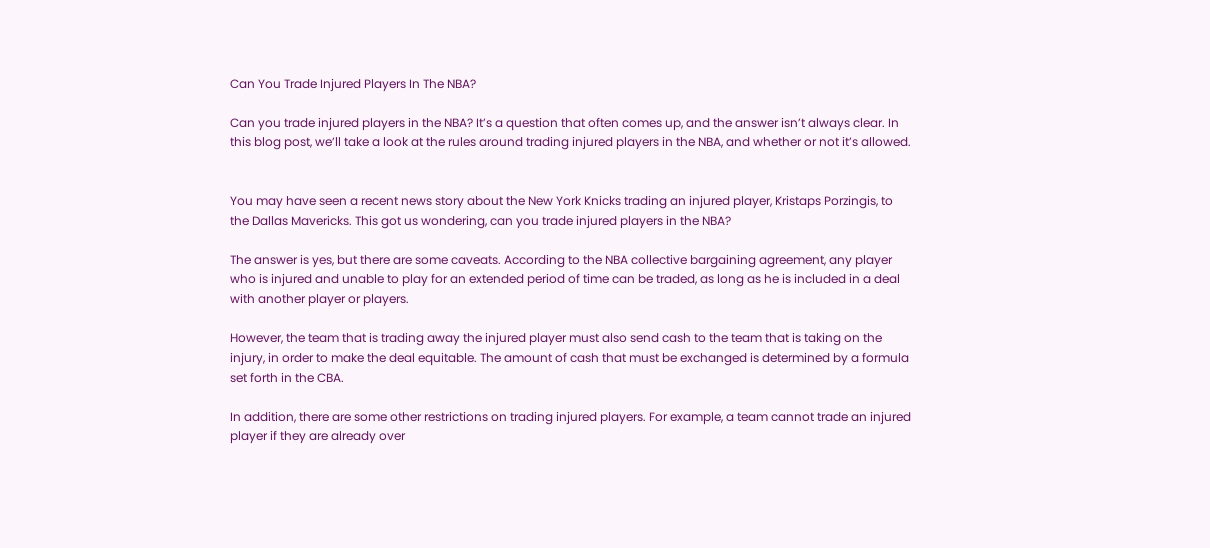Can You Trade Injured Players In The NBA?

Can you trade injured players in the NBA? It’s a question that often comes up, and the answer isn’t always clear. In this blog post, we’ll take a look at the rules around trading injured players in the NBA, and whether or not it’s allowed.


You may have seen a recent news story about the New York Knicks trading an injured player, Kristaps Porzingis, to the Dallas Mavericks. This got us wondering, can you trade injured players in the NBA?

The answer is yes, but there are some caveats. According to the NBA collective bargaining agreement, any player who is injured and unable to play for an extended period of time can be traded, as long as he is included in a deal with another player or players.

However, the team that is trading away the injured player must also send cash to the team that is taking on the injury, in order to make the deal equitable. The amount of cash that must be exchanged is determined by a formula set forth in the CBA.

In addition, there are some other restrictions on trading injured players. For example, a team cannot trade an injured player if they are already over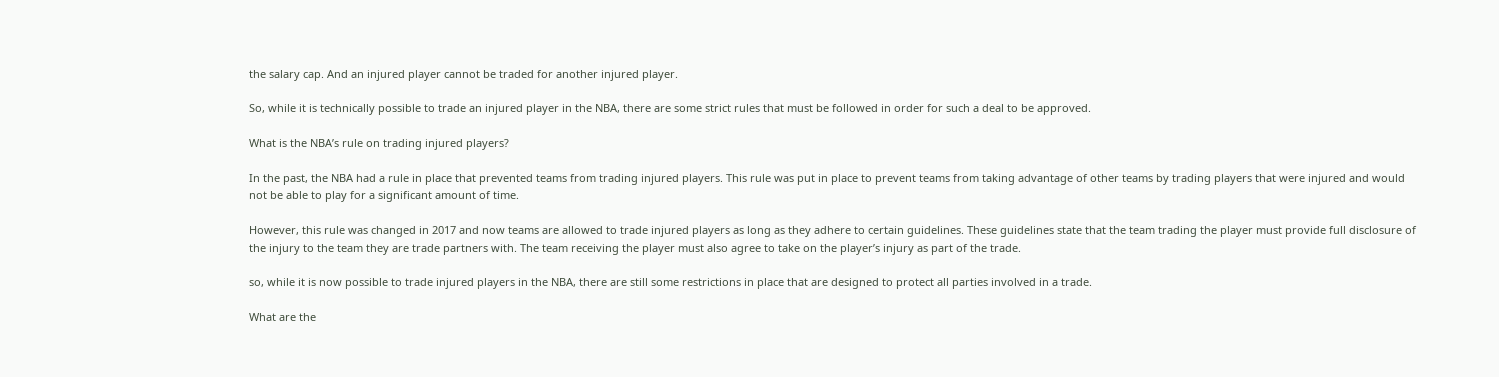the salary cap. And an injured player cannot be traded for another injured player.

So, while it is technically possible to trade an injured player in the NBA, there are some strict rules that must be followed in order for such a deal to be approved.

What is the NBA’s rule on trading injured players?

In the past, the NBA had a rule in place that prevented teams from trading injured players. This rule was put in place to prevent teams from taking advantage of other teams by trading players that were injured and would not be able to play for a significant amount of time.

However, this rule was changed in 2017 and now teams are allowed to trade injured players as long as they adhere to certain guidelines. These guidelines state that the team trading the player must provide full disclosure of the injury to the team they are trade partners with. The team receiving the player must also agree to take on the player’s injury as part of the trade.

so, while it is now possible to trade injured players in the NBA, there are still some restrictions in place that are designed to protect all parties involved in a trade.

What are the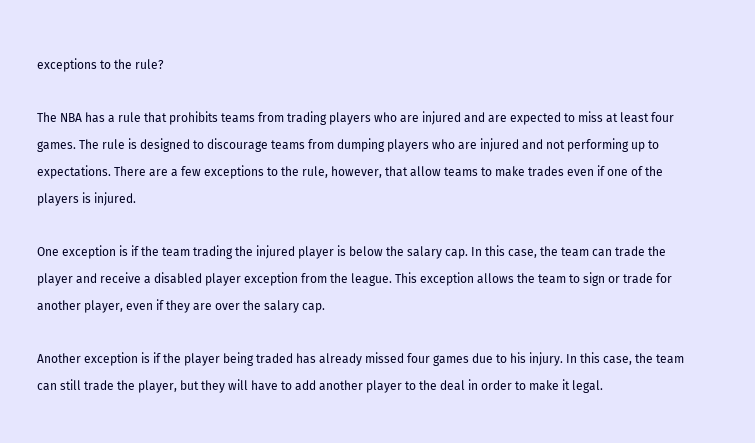exceptions to the rule?

The NBA has a rule that prohibits teams from trading players who are injured and are expected to miss at least four games. The rule is designed to discourage teams from dumping players who are injured and not performing up to expectations. There are a few exceptions to the rule, however, that allow teams to make trades even if one of the players is injured.

One exception is if the team trading the injured player is below the salary cap. In this case, the team can trade the player and receive a disabled player exception from the league. This exception allows the team to sign or trade for another player, even if they are over the salary cap.

Another exception is if the player being traded has already missed four games due to his injury. In this case, the team can still trade the player, but they will have to add another player to the deal in order to make it legal.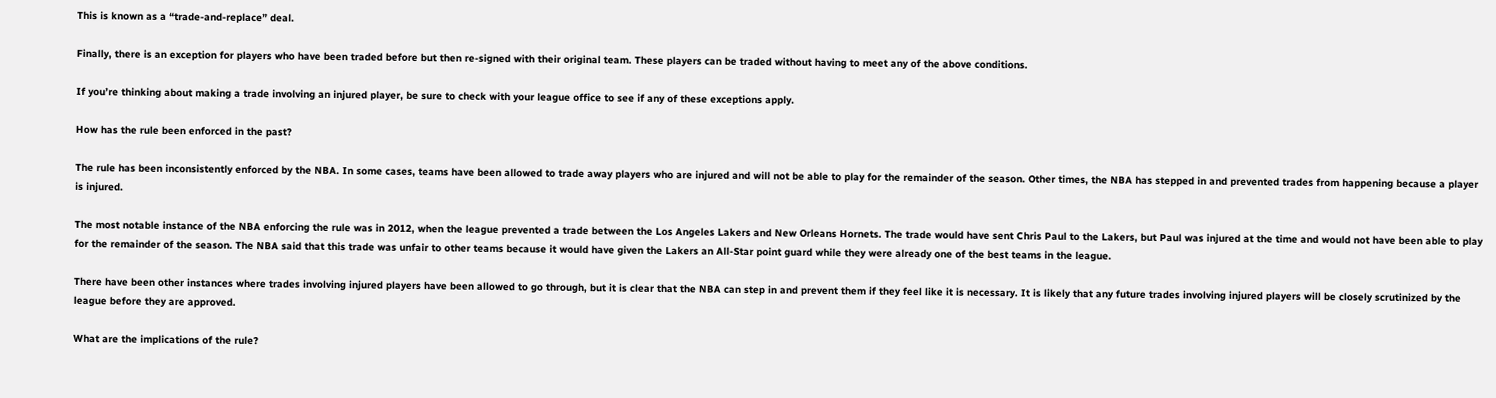This is known as a “trade-and-replace” deal.

Finally, there is an exception for players who have been traded before but then re-signed with their original team. These players can be traded without having to meet any of the above conditions.

If you’re thinking about making a trade involving an injured player, be sure to check with your league office to see if any of these exceptions apply.

How has the rule been enforced in the past?

The rule has been inconsistently enforced by the NBA. In some cases, teams have been allowed to trade away players who are injured and will not be able to play for the remainder of the season. Other times, the NBA has stepped in and prevented trades from happening because a player is injured.

The most notable instance of the NBA enforcing the rule was in 2012, when the league prevented a trade between the Los Angeles Lakers and New Orleans Hornets. The trade would have sent Chris Paul to the Lakers, but Paul was injured at the time and would not have been able to play for the remainder of the season. The NBA said that this trade was unfair to other teams because it would have given the Lakers an All-Star point guard while they were already one of the best teams in the league.

There have been other instances where trades involving injured players have been allowed to go through, but it is clear that the NBA can step in and prevent them if they feel like it is necessary. It is likely that any future trades involving injured players will be closely scrutinized by the league before they are approved.

What are the implications of the rule?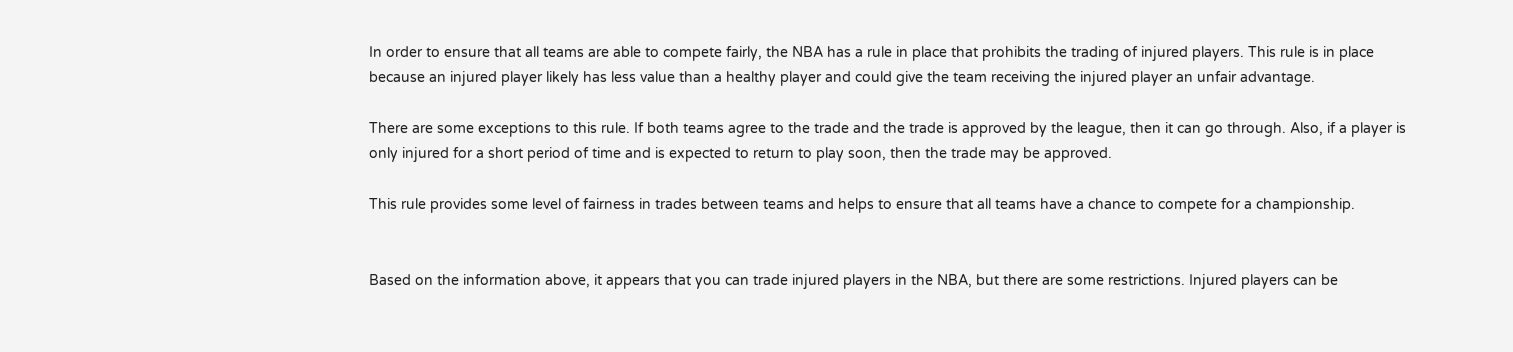In order to ensure that all teams are able to compete fairly, the NBA has a rule in place that prohibits the trading of injured players. This rule is in place because an injured player likely has less value than a healthy player and could give the team receiving the injured player an unfair advantage.

There are some exceptions to this rule. If both teams agree to the trade and the trade is approved by the league, then it can go through. Also, if a player is only injured for a short period of time and is expected to return to play soon, then the trade may be approved.

This rule provides some level of fairness in trades between teams and helps to ensure that all teams have a chance to compete for a championship.


Based on the information above, it appears that you can trade injured players in the NBA, but there are some restrictions. Injured players can be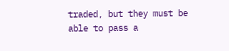traded, but they must be able to pass a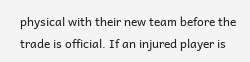physical with their new team before the trade is official. If an injured player is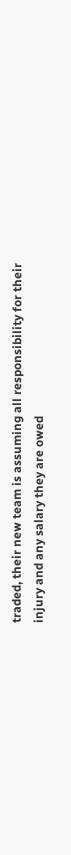traded, their new team is assuming all responsibility for their injury and any salary they are owed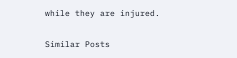while they are injured.

Similar Posts